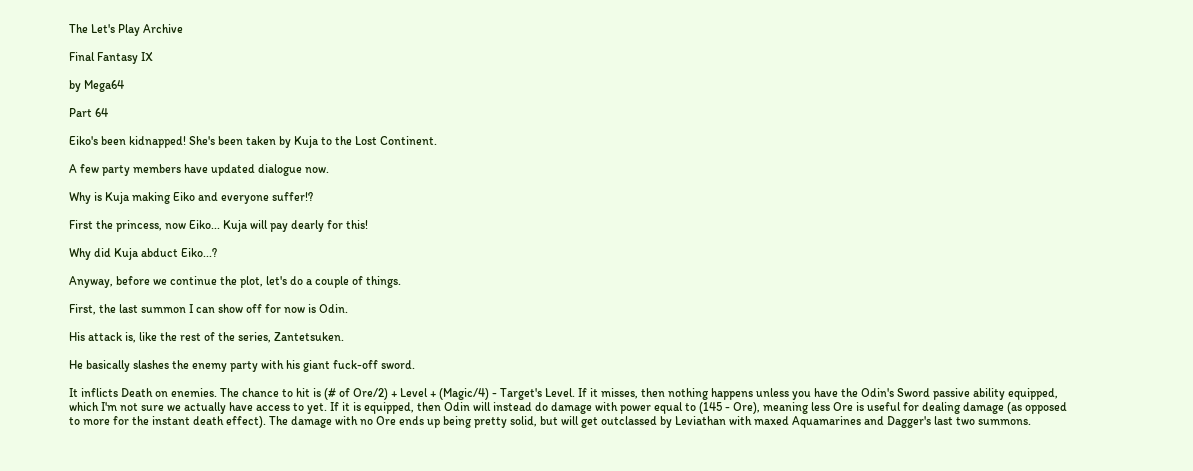The Let's Play Archive

Final Fantasy IX

by Mega64

Part 64

Eiko's been kidnapped! She's been taken by Kuja to the Lost Continent.

A few party members have updated dialogue now.

Why is Kuja making Eiko and everyone suffer!?

First the princess, now Eiko... Kuja will pay dearly for this!

Why did Kuja abduct Eiko...?

Anyway, before we continue the plot, let's do a couple of things.

First, the last summon I can show off for now is Odin.

His attack is, like the rest of the series, Zantetsuken.

He basically slashes the enemy party with his giant fuck-off sword.

It inflicts Death on enemies. The chance to hit is (# of Ore/2) + Level + (Magic/4) - Target's Level. If it misses, then nothing happens unless you have the Odin's Sword passive ability equipped, which I'm not sure we actually have access to yet. If it is equipped, then Odin will instead do damage with power equal to (145 - Ore), meaning less Ore is useful for dealing damage (as opposed to more for the instant death effect). The damage with no Ore ends up being pretty solid, but will get outclassed by Leviathan with maxed Aquamarines and Dagger's last two summons.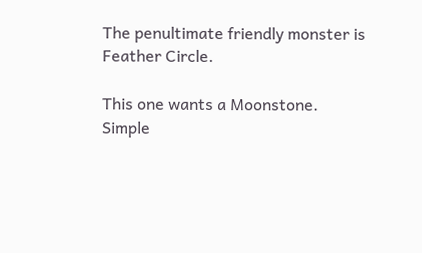The penultimate friendly monster is Feather Circle.

This one wants a Moonstone. Simple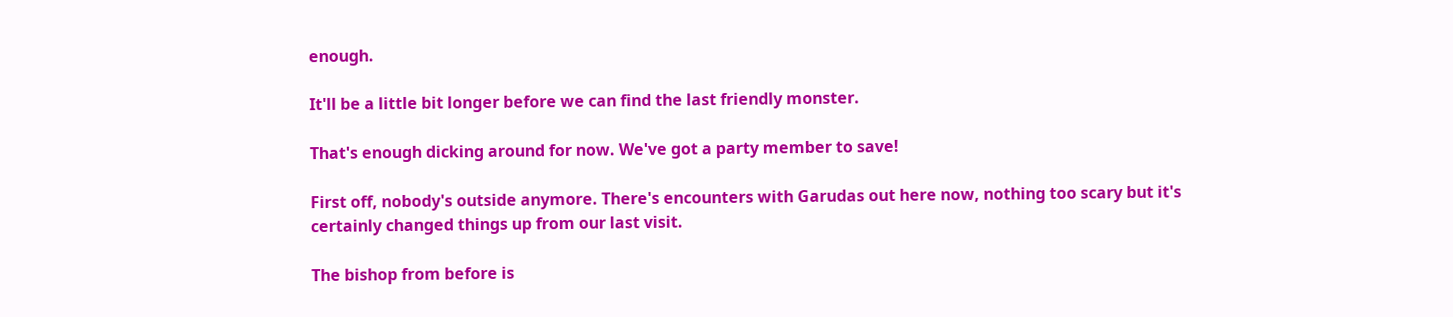enough.

It'll be a little bit longer before we can find the last friendly monster.

That's enough dicking around for now. We've got a party member to save!

First off, nobody's outside anymore. There's encounters with Garudas out here now, nothing too scary but it's certainly changed things up from our last visit.

The bishop from before is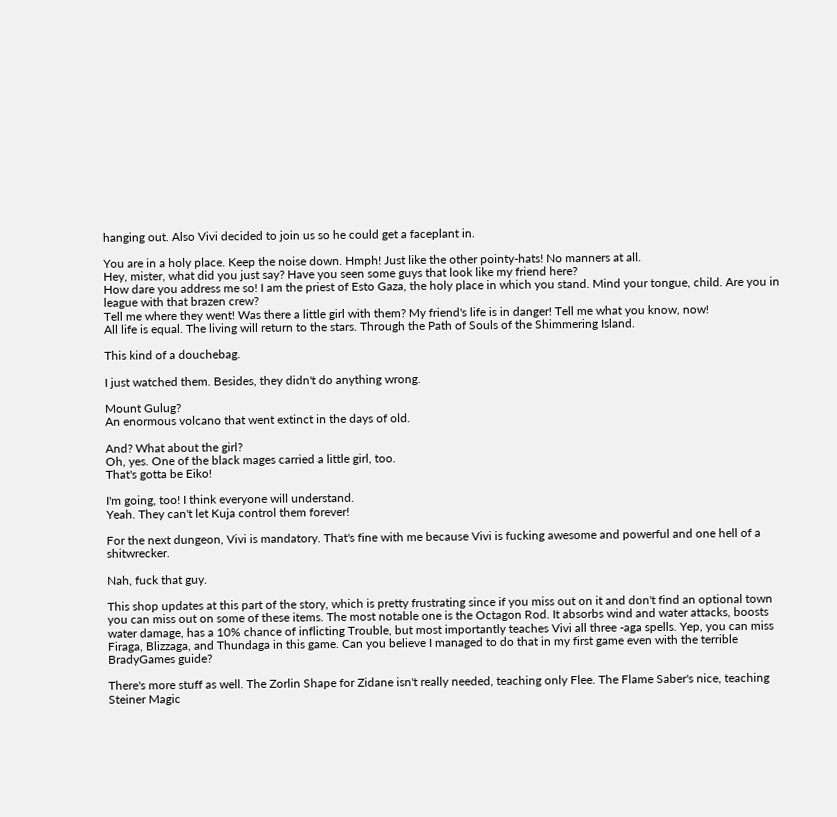hanging out. Also Vivi decided to join us so he could get a faceplant in.

You are in a holy place. Keep the noise down. Hmph! Just like the other pointy-hats! No manners at all.
Hey, mister, what did you just say? Have you seen some guys that look like my friend here?
How dare you address me so! I am the priest of Esto Gaza, the holy place in which you stand. Mind your tongue, child. Are you in league with that brazen crew?
Tell me where they went! Was there a little girl with them? My friend's life is in danger! Tell me what you know, now!
All life is equal. The living will return to the stars. Through the Path of Souls of the Shimmering Island.

This kind of a douchebag.

I just watched them. Besides, they didn't do anything wrong.

Mount Gulug?
An enormous volcano that went extinct in the days of old.

And? What about the girl?
Oh, yes. One of the black mages carried a little girl, too.
That's gotta be Eiko!

I'm going, too! I think everyone will understand.
Yeah. They can't let Kuja control them forever!

For the next dungeon, Vivi is mandatory. That's fine with me because Vivi is fucking awesome and powerful and one hell of a shitwrecker.

Nah, fuck that guy.

This shop updates at this part of the story, which is pretty frustrating since if you miss out on it and don't find an optional town you can miss out on some of these items. The most notable one is the Octagon Rod. It absorbs wind and water attacks, boosts water damage, has a 10% chance of inflicting Trouble, but most importantly teaches Vivi all three -aga spells. Yep, you can miss Firaga, Blizzaga, and Thundaga in this game. Can you believe I managed to do that in my first game even with the terrible BradyGames guide?

There's more stuff as well. The Zorlin Shape for Zidane isn't really needed, teaching only Flee. The Flame Saber's nice, teaching Steiner Magic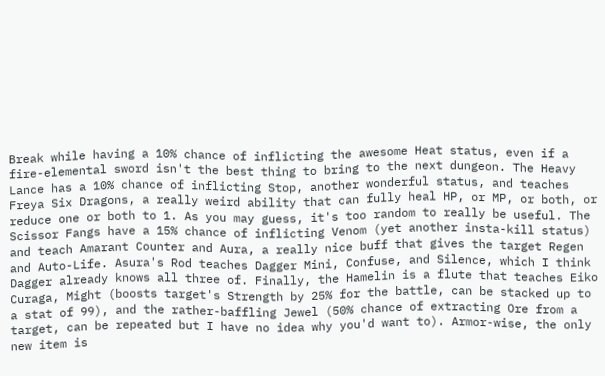Break while having a 10% chance of inflicting the awesome Heat status, even if a fire-elemental sword isn't the best thing to bring to the next dungeon. The Heavy Lance has a 10% chance of inflicting Stop, another wonderful status, and teaches Freya Six Dragons, a really weird ability that can fully heal HP, or MP, or both, or reduce one or both to 1. As you may guess, it's too random to really be useful. The Scissor Fangs have a 15% chance of inflicting Venom (yet another insta-kill status) and teach Amarant Counter and Aura, a really nice buff that gives the target Regen and Auto-Life. Asura's Rod teaches Dagger Mini, Confuse, and Silence, which I think Dagger already knows all three of. Finally, the Hamelin is a flute that teaches Eiko Curaga, Might (boosts target's Strength by 25% for the battle, can be stacked up to a stat of 99), and the rather-baffling Jewel (50% chance of extracting Ore from a target, can be repeated but I have no idea why you'd want to). Armor-wise, the only new item is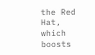the Red Hat, which boosts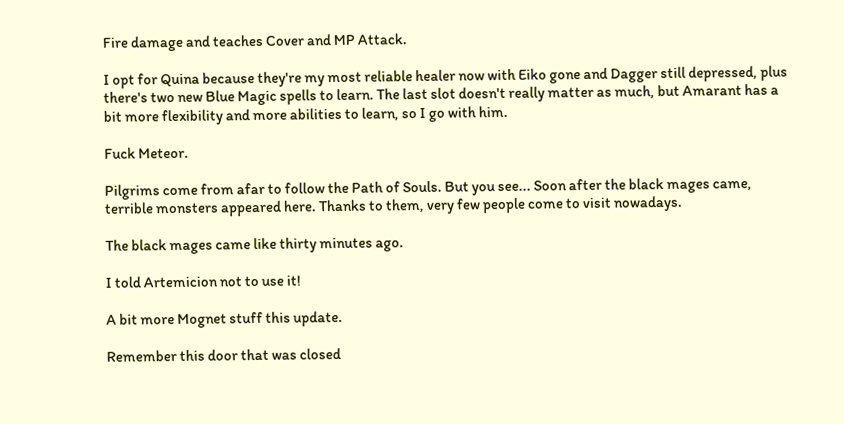Fire damage and teaches Cover and MP Attack.

I opt for Quina because they're my most reliable healer now with Eiko gone and Dagger still depressed, plus there's two new Blue Magic spells to learn. The last slot doesn't really matter as much, but Amarant has a bit more flexibility and more abilities to learn, so I go with him.

Fuck Meteor.

Pilgrims come from afar to follow the Path of Souls. But you see... Soon after the black mages came, terrible monsters appeared here. Thanks to them, very few people come to visit nowadays.

The black mages came like thirty minutes ago.

I told Artemicion not to use it!

A bit more Mognet stuff this update.

Remember this door that was closed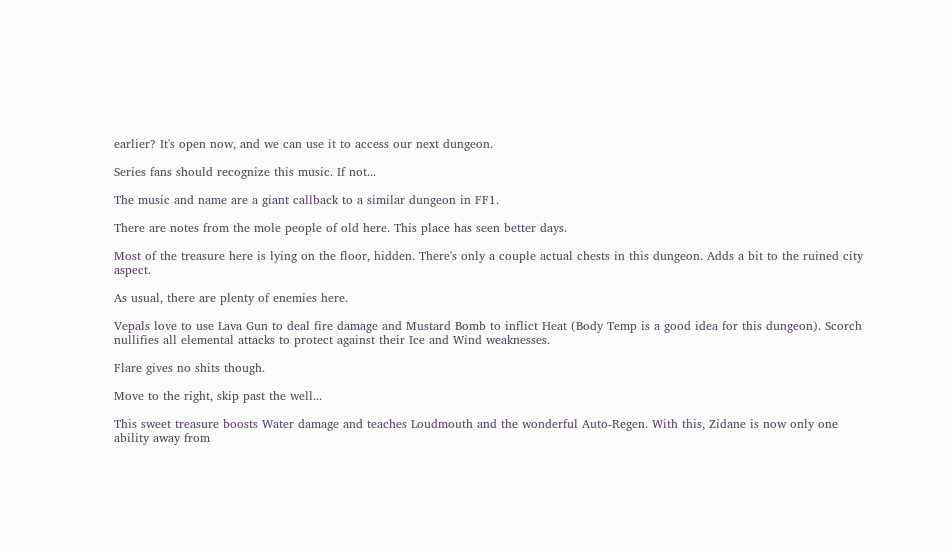earlier? It's open now, and we can use it to access our next dungeon.

Series fans should recognize this music. If not...

The music and name are a giant callback to a similar dungeon in FF1.

There are notes from the mole people of old here. This place has seen better days.

Most of the treasure here is lying on the floor, hidden. There's only a couple actual chests in this dungeon. Adds a bit to the ruined city aspect.

As usual, there are plenty of enemies here.

Vepals love to use Lava Gun to deal fire damage and Mustard Bomb to inflict Heat (Body Temp is a good idea for this dungeon). Scorch nullifies all elemental attacks to protect against their Ice and Wind weaknesses.

Flare gives no shits though.

Move to the right, skip past the well...

This sweet treasure boosts Water damage and teaches Loudmouth and the wonderful Auto-Regen. With this, Zidane is now only one ability away from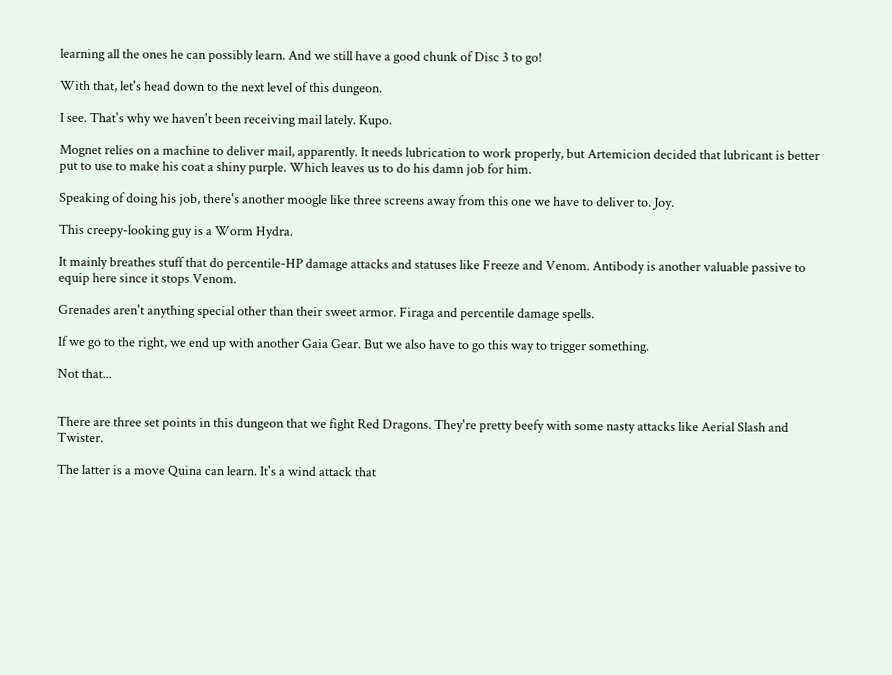learning all the ones he can possibly learn. And we still have a good chunk of Disc 3 to go!

With that, let's head down to the next level of this dungeon.

I see. That's why we haven't been receiving mail lately. Kupo.

Mognet relies on a machine to deliver mail, apparently. It needs lubrication to work properly, but Artemicion decided that lubricant is better put to use to make his coat a shiny purple. Which leaves us to do his damn job for him.

Speaking of doing his job, there's another moogle like three screens away from this one we have to deliver to. Joy.

This creepy-looking guy is a Worm Hydra.

It mainly breathes stuff that do percentile-HP damage attacks and statuses like Freeze and Venom. Antibody is another valuable passive to equip here since it stops Venom.

Grenades aren't anything special other than their sweet armor. Firaga and percentile damage spells.

If we go to the right, we end up with another Gaia Gear. But we also have to go this way to trigger something.

Not that...


There are three set points in this dungeon that we fight Red Dragons. They're pretty beefy with some nasty attacks like Aerial Slash and Twister.

The latter is a move Quina can learn. It's a wind attack that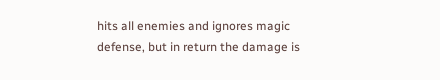hits all enemies and ignores magic defense, but in return the damage is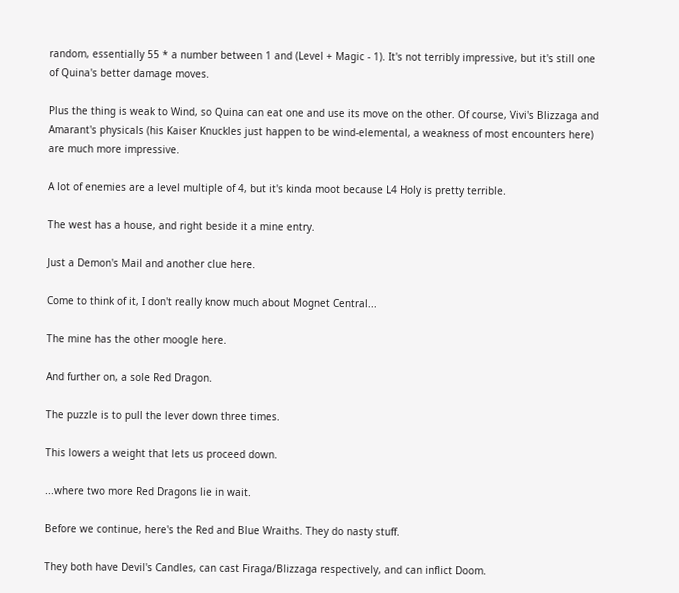random, essentially 55 * a number between 1 and (Level + Magic - 1). It's not terribly impressive, but it's still one of Quina's better damage moves.

Plus the thing is weak to Wind, so Quina can eat one and use its move on the other. Of course, Vivi's Blizzaga and Amarant's physicals (his Kaiser Knuckles just happen to be wind-elemental, a weakness of most encounters here) are much more impressive.

A lot of enemies are a level multiple of 4, but it's kinda moot because L4 Holy is pretty terrible.

The west has a house, and right beside it a mine entry.

Just a Demon's Mail and another clue here.

Come to think of it, I don't really know much about Mognet Central...

The mine has the other moogle here.

And further on, a sole Red Dragon.

The puzzle is to pull the lever down three times.

This lowers a weight that lets us proceed down.

...where two more Red Dragons lie in wait.

Before we continue, here's the Red and Blue Wraiths. They do nasty stuff.

They both have Devil's Candles, can cast Firaga/Blizzaga respectively, and can inflict Doom.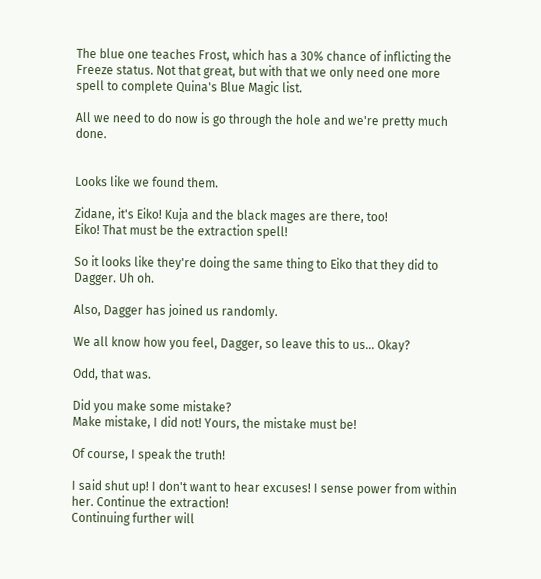The blue one teaches Frost, which has a 30% chance of inflicting the Freeze status. Not that great, but with that we only need one more spell to complete Quina's Blue Magic list.

All we need to do now is go through the hole and we're pretty much done.


Looks like we found them.

Zidane, it's Eiko! Kuja and the black mages are there, too!
Eiko! That must be the extraction spell!

So it looks like they're doing the same thing to Eiko that they did to Dagger. Uh oh.

Also, Dagger has joined us randomly.

We all know how you feel, Dagger, so leave this to us... Okay?

Odd, that was.

Did you make some mistake?
Make mistake, I did not! Yours, the mistake must be!

Of course, I speak the truth!

I said shut up! I don't want to hear excuses! I sense power from within her. Continue the extraction!
Continuing further will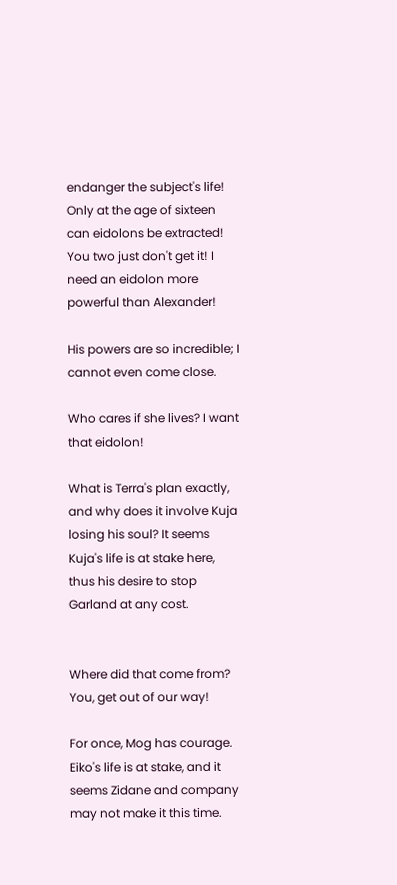endanger the subject's life!
Only at the age of sixteen can eidolons be extracted!
You two just don't get it! I need an eidolon more powerful than Alexander!

His powers are so incredible; I cannot even come close.

Who cares if she lives? I want that eidolon!

What is Terra's plan exactly, and why does it involve Kuja losing his soul? It seems Kuja's life is at stake here, thus his desire to stop Garland at any cost.


Where did that come from?
You, get out of our way!

For once, Mog has courage. Eiko's life is at stake, and it seems Zidane and company may not make it this time.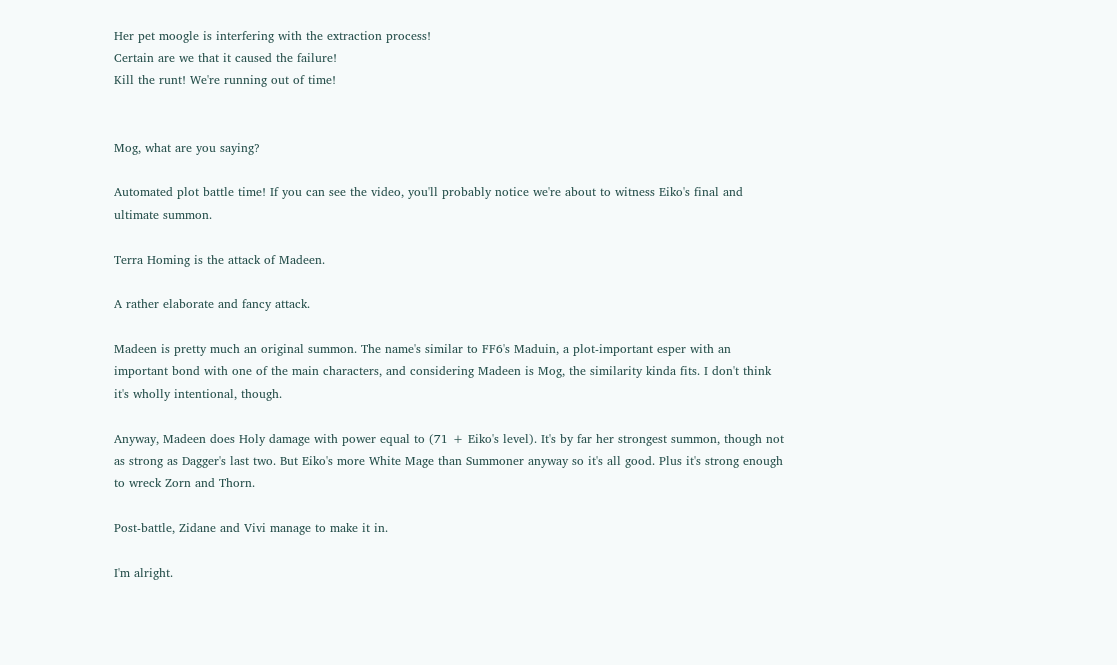Her pet moogle is interfering with the extraction process!
Certain are we that it caused the failure!
Kill the runt! We're running out of time!


Mog, what are you saying?

Automated plot battle time! If you can see the video, you'll probably notice we're about to witness Eiko's final and ultimate summon.

Terra Homing is the attack of Madeen.

A rather elaborate and fancy attack.

Madeen is pretty much an original summon. The name's similar to FF6's Maduin, a plot-important esper with an important bond with one of the main characters, and considering Madeen is Mog, the similarity kinda fits. I don't think it's wholly intentional, though.

Anyway, Madeen does Holy damage with power equal to (71 + Eiko's level). It's by far her strongest summon, though not as strong as Dagger's last two. But Eiko's more White Mage than Summoner anyway so it's all good. Plus it's strong enough to wreck Zorn and Thorn.

Post-battle, Zidane and Vivi manage to make it in.

I'm alright.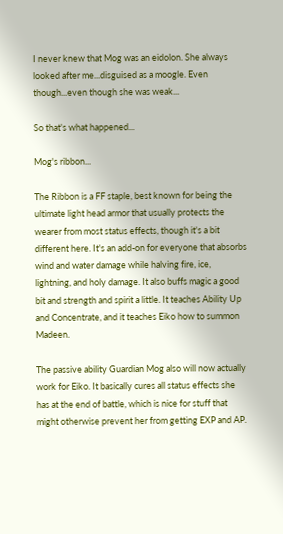I never knew that Mog was an eidolon. She always looked after me...disguised as a moogle. Even though...even though she was weak...

So that's what happened...

Mog's ribbon...

The Ribbon is a FF staple, best known for being the ultimate light head armor that usually protects the wearer from most status effects, though it's a bit different here. It's an add-on for everyone that absorbs wind and water damage while halving fire, ice, lightning, and holy damage. It also buffs magic a good bit and strength and spirit a little. It teaches Ability Up and Concentrate, and it teaches Eiko how to summon Madeen.

The passive ability Guardian Mog also will now actually work for Eiko. It basically cures all status effects she has at the end of battle, which is nice for stuff that might otherwise prevent her from getting EXP and AP.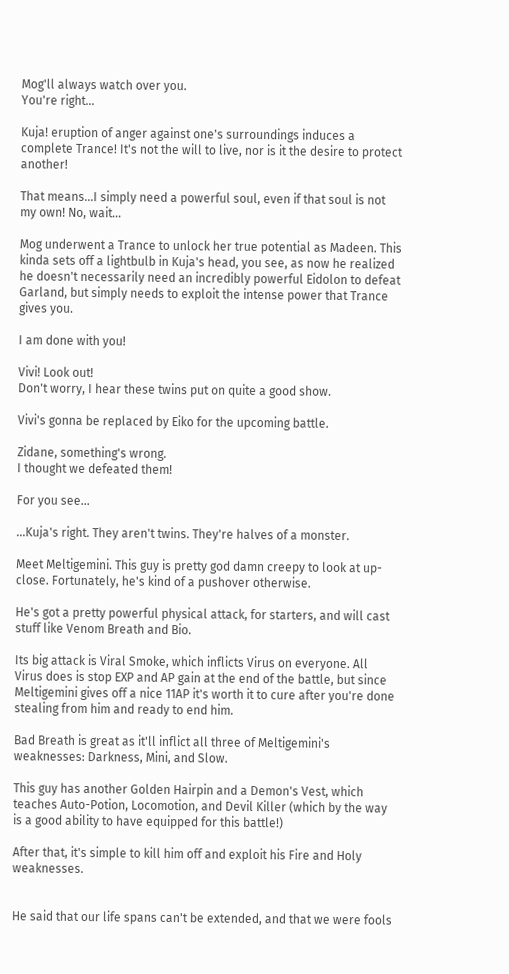Mog'll always watch over you.
You're right...

Kuja! eruption of anger against one's surroundings induces a complete Trance! It's not the will to live, nor is it the desire to protect another!

That means...I simply need a powerful soul, even if that soul is not my own! No, wait...

Mog underwent a Trance to unlock her true potential as Madeen. This kinda sets off a lightbulb in Kuja's head, you see, as now he realized he doesn't necessarily need an incredibly powerful Eidolon to defeat Garland, but simply needs to exploit the intense power that Trance gives you.

I am done with you!

Vivi! Look out!
Don't worry, I hear these twins put on quite a good show.

Vivi's gonna be replaced by Eiko for the upcoming battle.

Zidane, something's wrong.
I thought we defeated them!

For you see...

...Kuja's right. They aren't twins. They're halves of a monster.

Meet Meltigemini. This guy is pretty god damn creepy to look at up-close. Fortunately, he's kind of a pushover otherwise.

He's got a pretty powerful physical attack, for starters, and will cast stuff like Venom Breath and Bio.

Its big attack is Viral Smoke, which inflicts Virus on everyone. All Virus does is stop EXP and AP gain at the end of the battle, but since Meltigemini gives off a nice 11AP it's worth it to cure after you're done stealing from him and ready to end him.

Bad Breath is great as it'll inflict all three of Meltigemini's weaknesses: Darkness, Mini, and Slow.

This guy has another Golden Hairpin and a Demon's Vest, which teaches Auto-Potion, Locomotion, and Devil Killer (which by the way is a good ability to have equipped for this battle!)

After that, it's simple to kill him off and exploit his Fire and Holy weaknesses.


He said that our life spans can't be extended, and that we were fools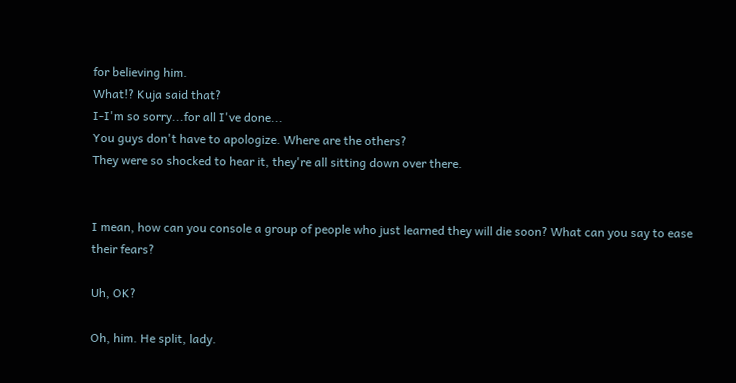for believing him.
What!? Kuja said that?
I-I'm so sorry...for all I've done...
You guys don't have to apologize. Where are the others?
They were so shocked to hear it, they're all sitting down over there.


I mean, how can you console a group of people who just learned they will die soon? What can you say to ease their fears?

Uh, OK?

Oh, him. He split, lady.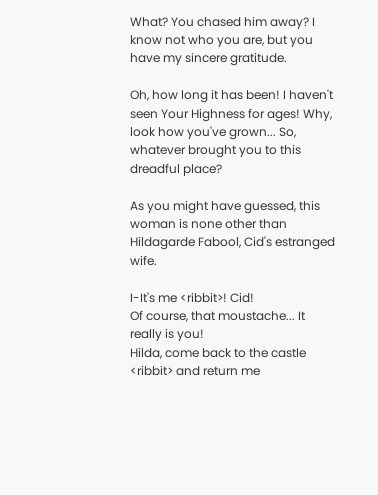What? You chased him away? I know not who you are, but you have my sincere gratitude.

Oh, how long it has been! I haven't seen Your Highness for ages! Why, look how you've grown... So, whatever brought you to this dreadful place?

As you might have guessed, this woman is none other than Hildagarde Fabool, Cid's estranged wife.

I-It's me <ribbit>! Cid!
Of course, that moustache... It really is you!
Hilda, come back to the castle <ribbit> and return me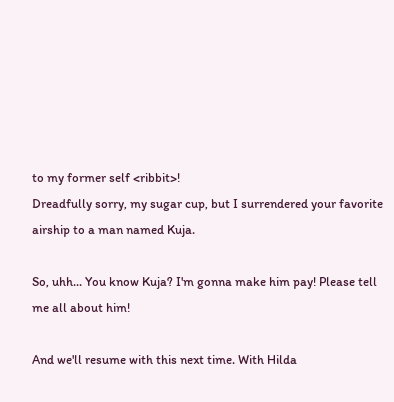to my former self <ribbit>!
Dreadfully sorry, my sugar cup, but I surrendered your favorite airship to a man named Kuja.

So, uhh... You know Kuja? I'm gonna make him pay! Please tell me all about him!

And we'll resume with this next time. With Hilda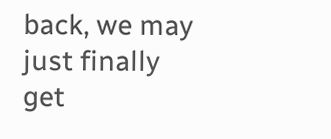back, we may just finally get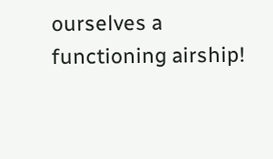ourselves a functioning airship!